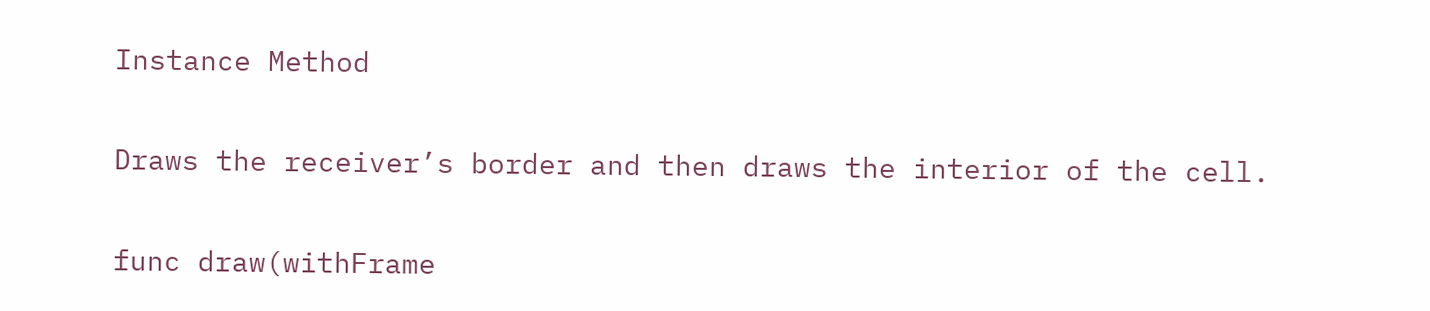Instance Method


Draws the receiver’s border and then draws the interior of the cell.


func draw(withFrame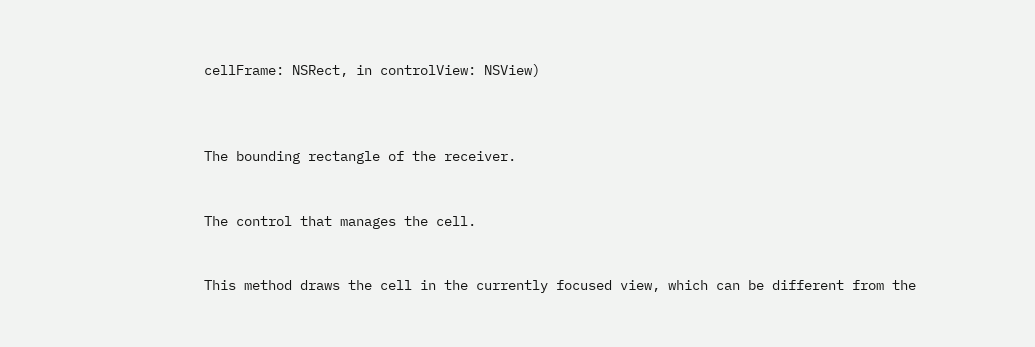cellFrame: NSRect, in controlView: NSView)



The bounding rectangle of the receiver.


The control that manages the cell.


This method draws the cell in the currently focused view, which can be different from the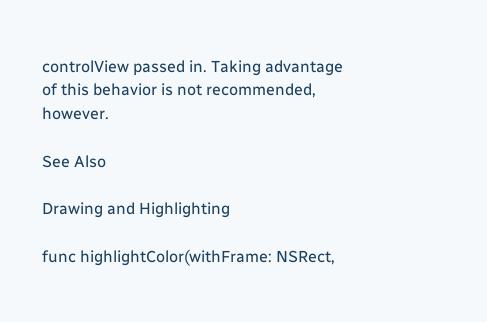controlView passed in. Taking advantage of this behavior is not recommended, however.

See Also

Drawing and Highlighting

func highlightColor(withFrame: NSRect,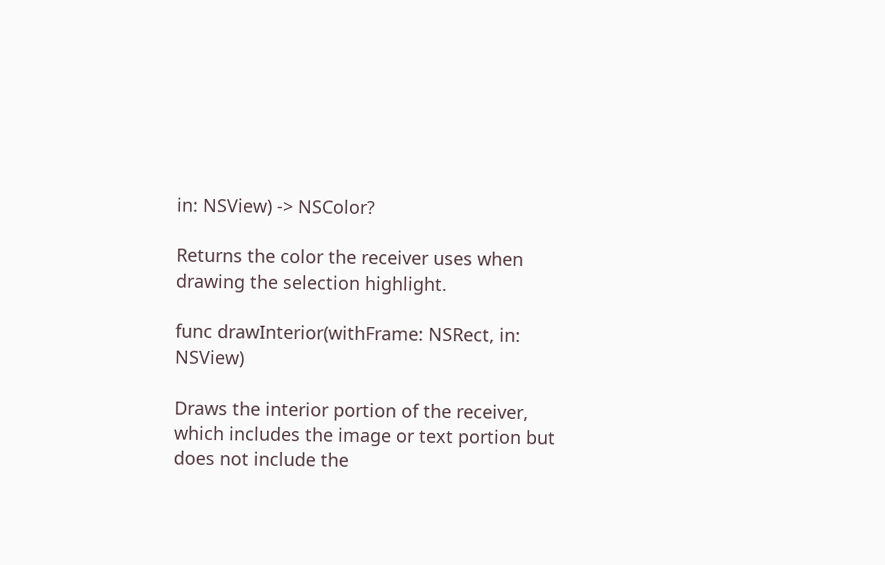in: NSView) -> NSColor?

Returns the color the receiver uses when drawing the selection highlight.

func drawInterior(withFrame: NSRect, in: NSView)

Draws the interior portion of the receiver, which includes the image or text portion but does not include the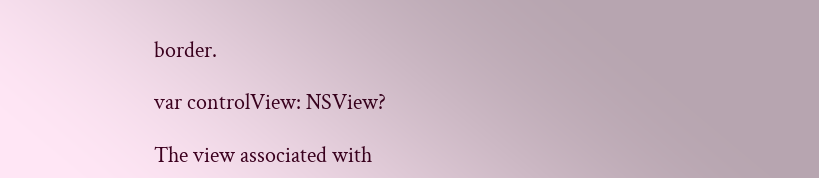border.

var controlView: NSView?

The view associated with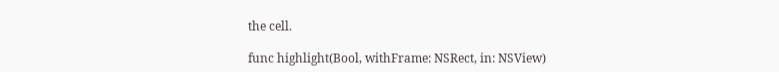the cell.

func highlight(Bool, withFrame: NSRect, in: NSView)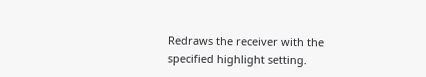Redraws the receiver with the specified highlight setting.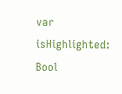var isHighlighted: Bool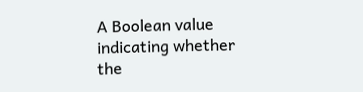A Boolean value indicating whether the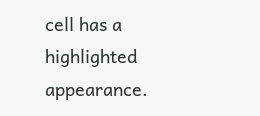cell has a highlighted appearance.